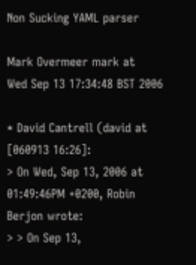Non Sucking YAML parser

Mark Overmeer mark at
Wed Sep 13 17:34:48 BST 2006

* David Cantrell (david at [060913 16:26]:
> On Wed, Sep 13, 2006 at 01:49:46PM +0200, Robin Berjon wrote:
> > On Sep 13,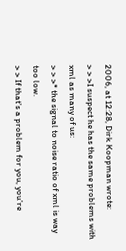2006, at 12:28, Dirk Koopman wrote:
> > >I suspect he has the same problems with xml as many of us:
> > >* the signal to noise ratio of xml is way too low.
> > If that's a problem for you, you're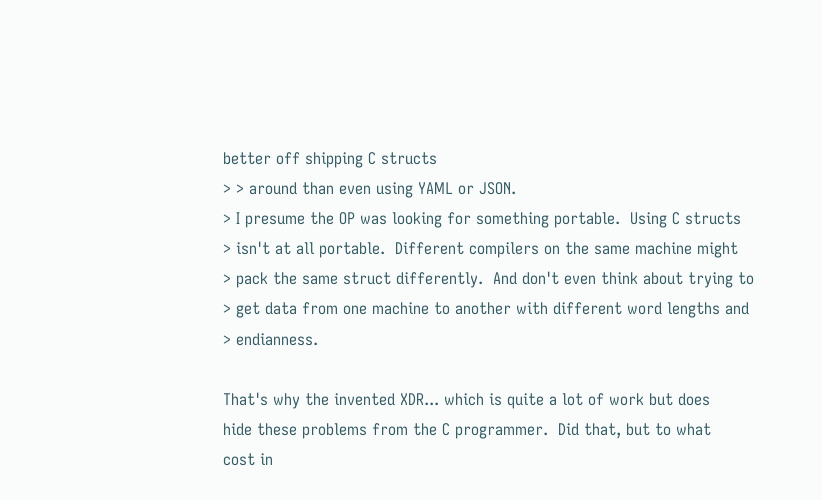better off shipping C structs
> > around than even using YAML or JSON.
> I presume the OP was looking for something portable.  Using C structs
> isn't at all portable.  Different compilers on the same machine might
> pack the same struct differently.  And don't even think about trying to
> get data from one machine to another with different word lengths and
> endianness.

That's why the invented XDR... which is quite a lot of work but does
hide these problems from the C programmer.  Did that, but to what
cost in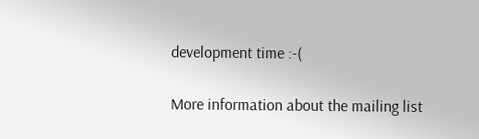development time :-(

More information about the mailing list